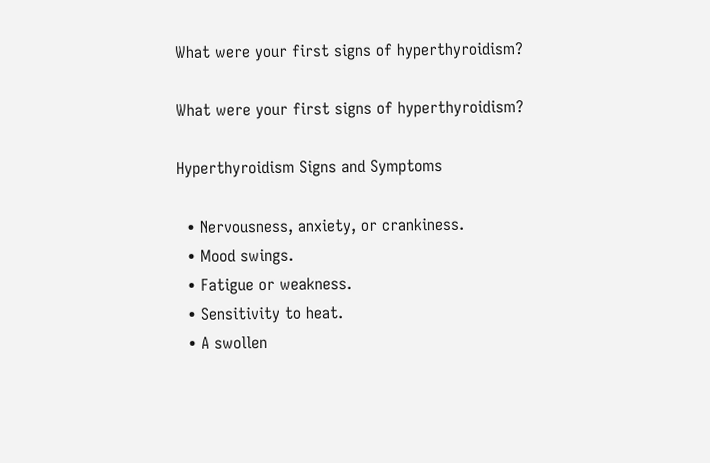What were your first signs of hyperthyroidism?

What were your first signs of hyperthyroidism?

Hyperthyroidism Signs and Symptoms

  • Nervousness, anxiety, or crankiness.
  • Mood swings.
  • Fatigue or weakness.
  • Sensitivity to heat.
  • A swollen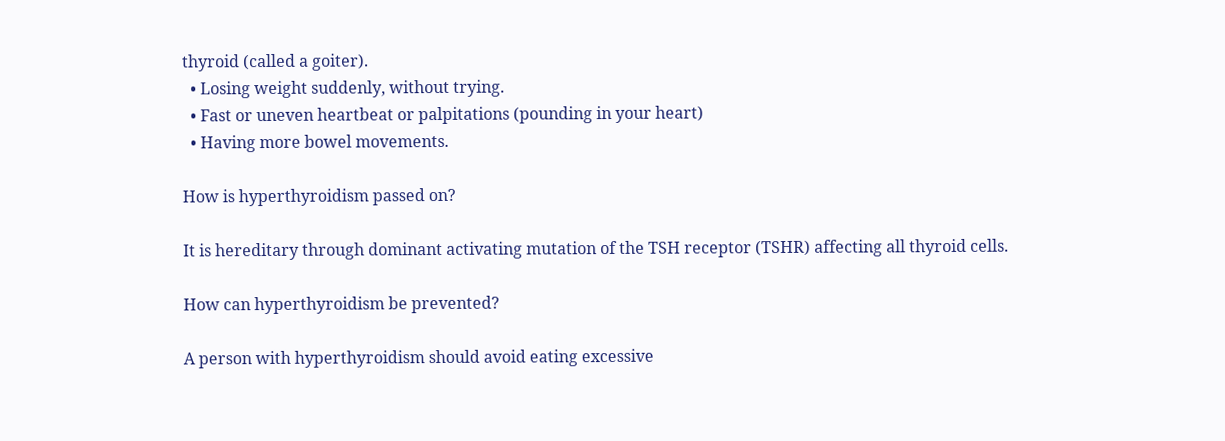thyroid (called a goiter).
  • Losing weight suddenly, without trying.
  • Fast or uneven heartbeat or palpitations (pounding in your heart)
  • Having more bowel movements.

How is hyperthyroidism passed on?

It is hereditary through dominant activating mutation of the TSH receptor (TSHR) affecting all thyroid cells.

How can hyperthyroidism be prevented?

A person with hyperthyroidism should avoid eating excessive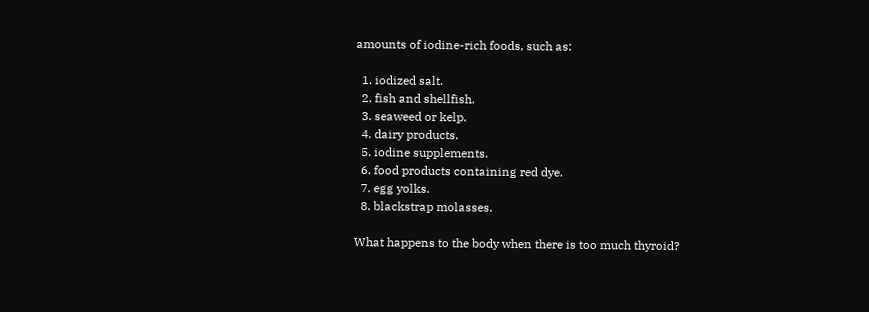amounts of iodine-rich foods, such as:

  1. iodized salt.
  2. fish and shellfish.
  3. seaweed or kelp.
  4. dairy products.
  5. iodine supplements.
  6. food products containing red dye.
  7. egg yolks.
  8. blackstrap molasses.

What happens to the body when there is too much thyroid?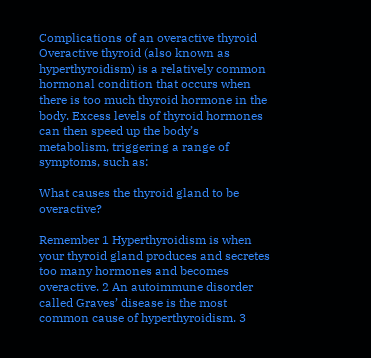Complications of an overactive thyroid Overactive thyroid (also known as hyperthyroidism) is a relatively common hormonal condition that occurs when there is too much thyroid hormone in the body. Excess levels of thyroid hormones can then speed up the body’s metabolism, triggering a range of symptoms, such as:

What causes the thyroid gland to be overactive?

Remember 1 Hyperthyroidism is when your thyroid gland produces and secretes too many hormones and becomes overactive. 2 An autoimmune disorder called Graves’ disease is the most common cause of hyperthyroidism. 3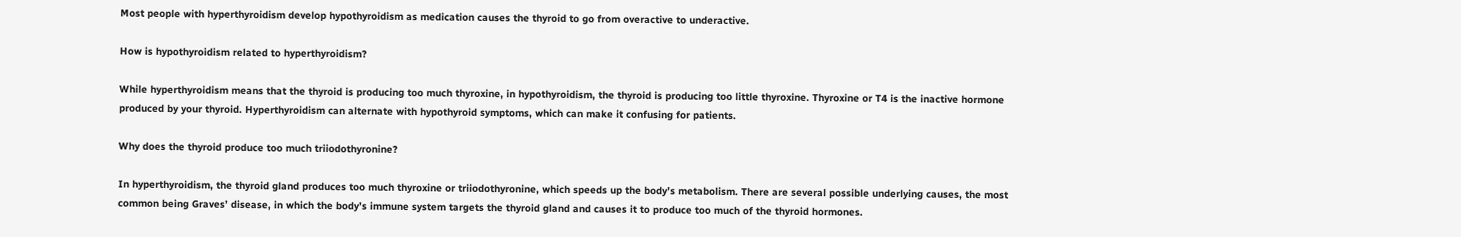Most people with hyperthyroidism develop hypothyroidism as medication causes the thyroid to go from overactive to underactive.

How is hypothyroidism related to hyperthyroidism?

While hyperthyroidism means that the thyroid is producing too much thyroxine, in hypothyroidism, the thyroid is producing too little thyroxine. Thyroxine or T4 is the inactive hormone produced by your thyroid. Hyperthyroidism can alternate with hypothyroid symptoms, which can make it confusing for patients.

Why does the thyroid produce too much triiodothyronine?

In hyperthyroidism, the thyroid gland produces too much thyroxine or triiodothyronine, which speeds up the body’s metabolism. There are several possible underlying causes, the most common being Graves’ disease, in which the body’s immune system targets the thyroid gland and causes it to produce too much of the thyroid hormones.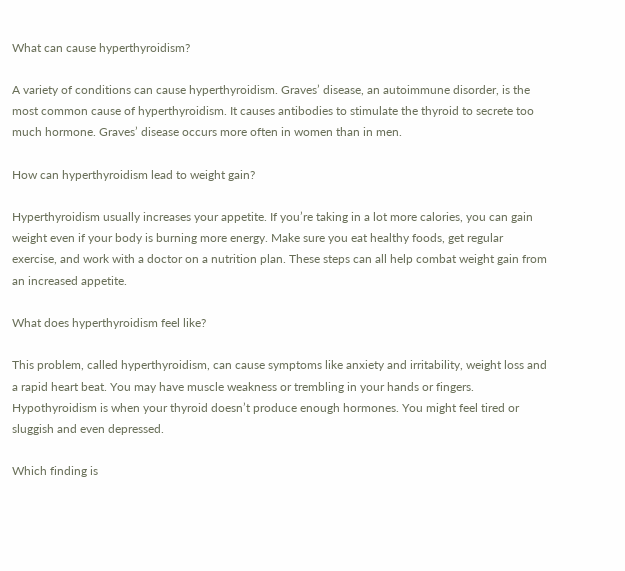What can cause hyperthyroidism?

A variety of conditions can cause hyperthyroidism. Graves’ disease, an autoimmune disorder, is the most common cause of hyperthyroidism. It causes antibodies to stimulate the thyroid to secrete too much hormone. Graves’ disease occurs more often in women than in men.

How can hyperthyroidism lead to weight gain?

Hyperthyroidism usually increases your appetite. If you’re taking in a lot more calories, you can gain weight even if your body is burning more energy. Make sure you eat healthy foods, get regular exercise, and work with a doctor on a nutrition plan. These steps can all help combat weight gain from an increased appetite.

What does hyperthyroidism feel like?

This problem, called hyperthyroidism, can cause symptoms like anxiety and irritability, weight loss and a rapid heart beat. You may have muscle weakness or trembling in your hands or fingers. Hypothyroidism is when your thyroid doesn’t produce enough hormones. You might feel tired or sluggish and even depressed.

Which finding is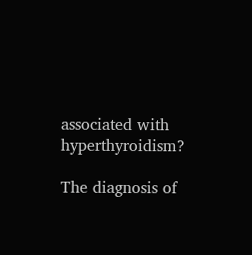associated with hyperthyroidism?

The diagnosis of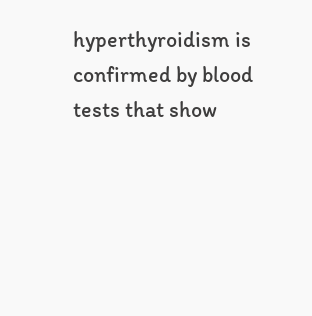hyperthyroidism is confirmed by blood tests that show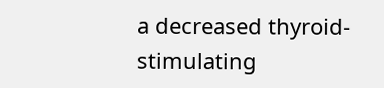a decreased thyroid-stimulating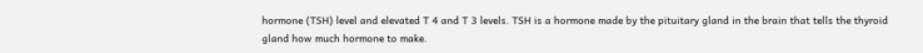hormone (TSH) level and elevated T 4 and T 3 levels. TSH is a hormone made by the pituitary gland in the brain that tells the thyroid gland how much hormone to make.